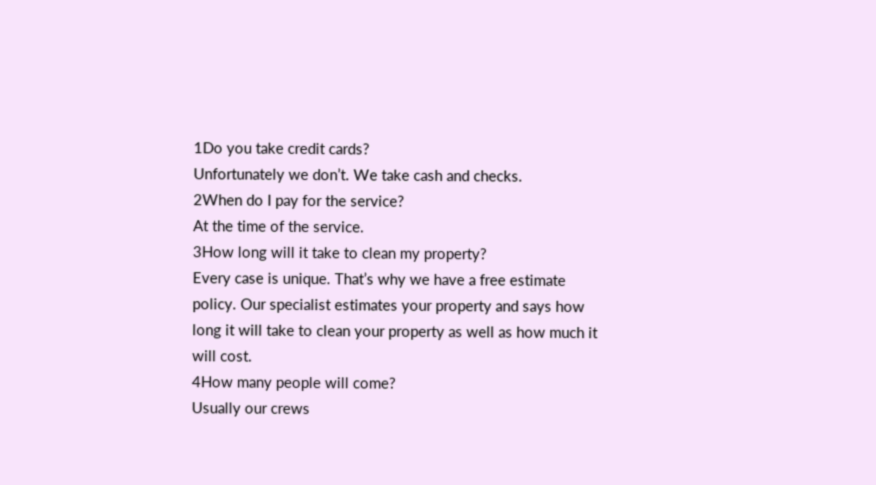1Do you take credit cards?
Unfortunately we don’t. We take cash and checks.
2When do I pay for the service?
At the time of the service.
3How long will it take to clean my property?
Every case is unique. That’s why we have a free estimate policy. Our specialist estimates your property and says how long it will take to clean your property as well as how much it will cost.
4How many people will come?
Usually our crews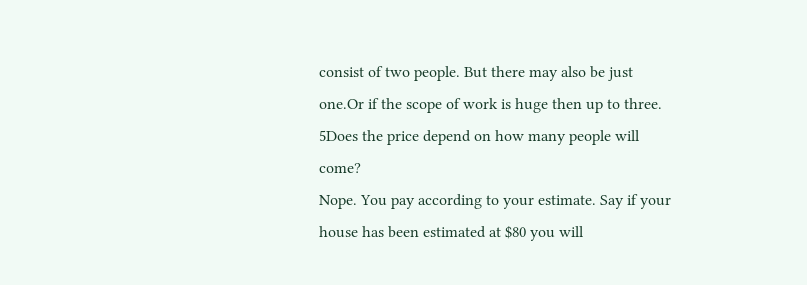consist of two people. But there may also be just one.Or if the scope of work is huge then up to three.
5Does the price depend on how many people will come?
Nope. You pay according to your estimate. Say if your house has been estimated at $80 you will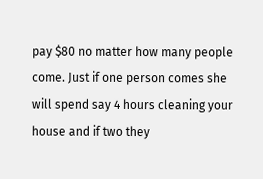pay $80 no matter how many people come. Just if one person comes she will spend say 4 hours cleaning your house and if two they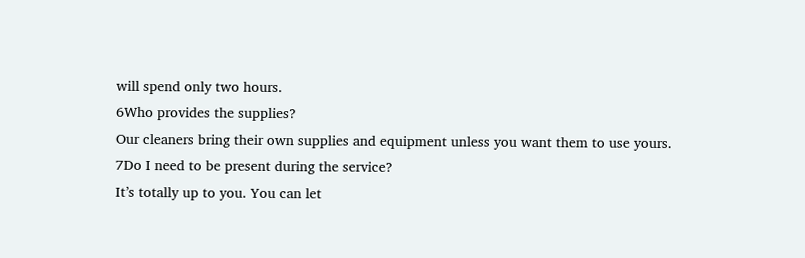will spend only two hours.
6Who provides the supplies?
Our cleaners bring their own supplies and equipment unless you want them to use yours.
7Do I need to be present during the service?
It’s totally up to you. You can let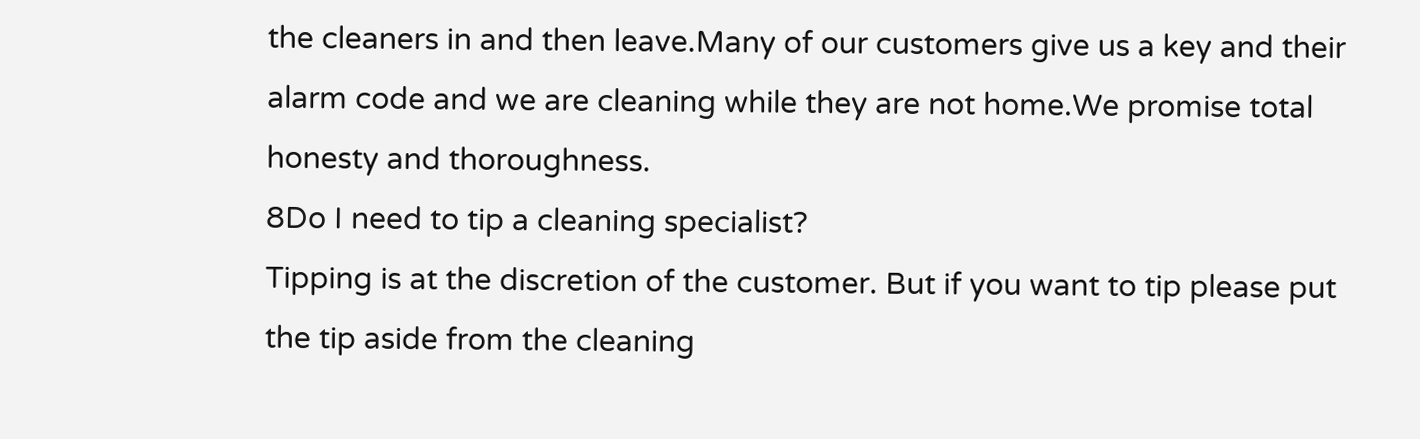the cleaners in and then leave.Many of our customers give us a key and their alarm code and we are cleaning while they are not home.We promise total honesty and thoroughness.
8Do I need to tip a cleaning specialist?
Tipping is at the discretion of the customer. But if you want to tip please put the tip aside from the cleaning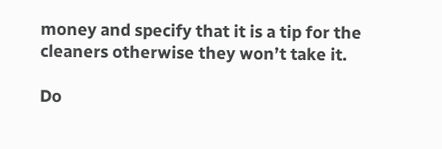money and specify that it is a tip for the cleaners otherwise they won’t take it.

Do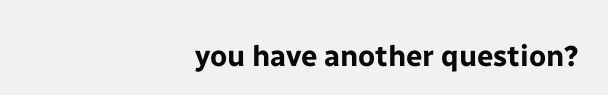you have another question?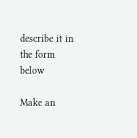describe it in the form below

Make an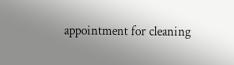appointment for cleaning